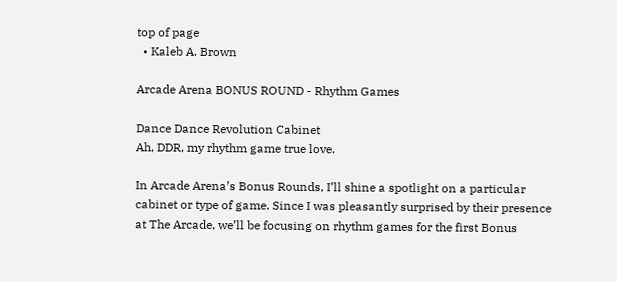top of page
  • Kaleb A. Brown

Arcade Arena BONUS ROUND - Rhythm Games

Dance Dance Revolution Cabinet
Ah, DDR, my rhythm game true love.

In Arcade Arena’s Bonus Rounds, I’ll shine a spotlight on a particular cabinet or type of game. Since I was pleasantly surprised by their presence at The Arcade, we’ll be focusing on rhythm games for the first Bonus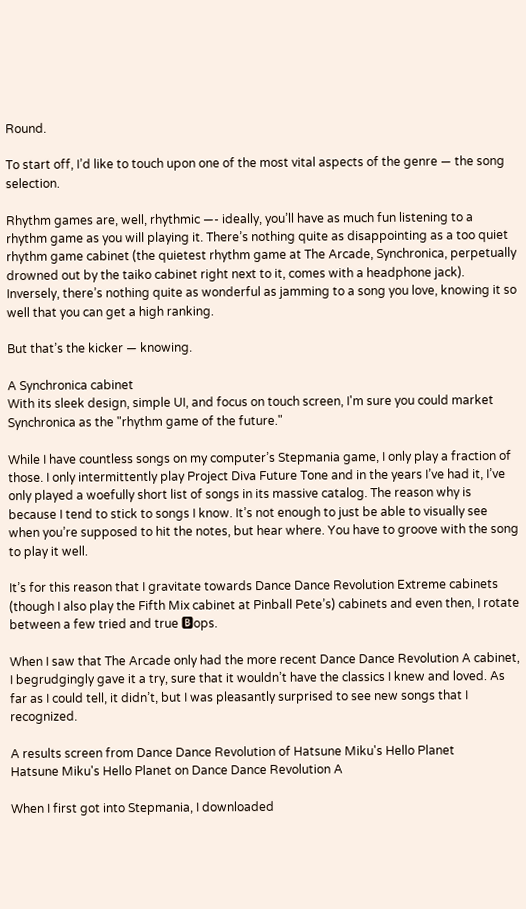Round.

To start off, I’d like to touch upon one of the most vital aspects of the genre — the song selection.

Rhythm games are, well, rhythmic —- ideally, you’ll have as much fun listening to a rhythm game as you will playing it. There’s nothing quite as disappointing as a too quiet rhythm game cabinet (the quietest rhythm game at The Arcade, Synchronica, perpetually drowned out by the taiko cabinet right next to it, comes with a headphone jack). Inversely, there’s nothing quite as wonderful as jamming to a song you love, knowing it so well that you can get a high ranking.

But that’s the kicker — knowing.

A Synchronica cabinet
With its sleek design, simple UI, and focus on touch screen, I'm sure you could market Synchronica as the "rhythm game of the future."

While I have countless songs on my computer’s Stepmania game, I only play a fraction of those. I only intermittently play Project Diva Future Tone and in the years I’ve had it, I’ve only played a woefully short list of songs in its massive catalog. The reason why is because I tend to stick to songs I know. It’s not enough to just be able to visually see when you’re supposed to hit the notes, but hear where. You have to groove with the song to play it well.

It’s for this reason that I gravitate towards Dance Dance Revolution Extreme cabinets (though I also play the Fifth Mix cabinet at Pinball Pete’s) cabinets and even then, I rotate between a few tried and true 🅱ops.

When I saw that The Arcade only had the more recent Dance Dance Revolution A cabinet, I begrudgingly gave it a try, sure that it wouldn’t have the classics I knew and loved. As far as I could tell, it didn’t, but I was pleasantly surprised to see new songs that I recognized.

A results screen from Dance Dance Revolution of Hatsune Miku's Hello Planet
Hatsune Miku's Hello Planet on Dance Dance Revolution A

When I first got into Stepmania, I downloaded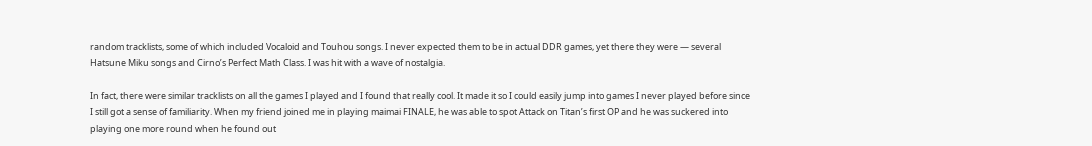random tracklists, some of which included Vocaloid and Touhou songs. I never expected them to be in actual DDR games, yet there they were — several Hatsune Miku songs and Cirno’s Perfect Math Class. I was hit with a wave of nostalgia.

In fact, there were similar tracklists on all the games I played and I found that really cool. It made it so I could easily jump into games I never played before since I still got a sense of familiarity. When my friend joined me in playing maimai FINALE, he was able to spot Attack on Titan’s first OP and he was suckered into playing one more round when he found out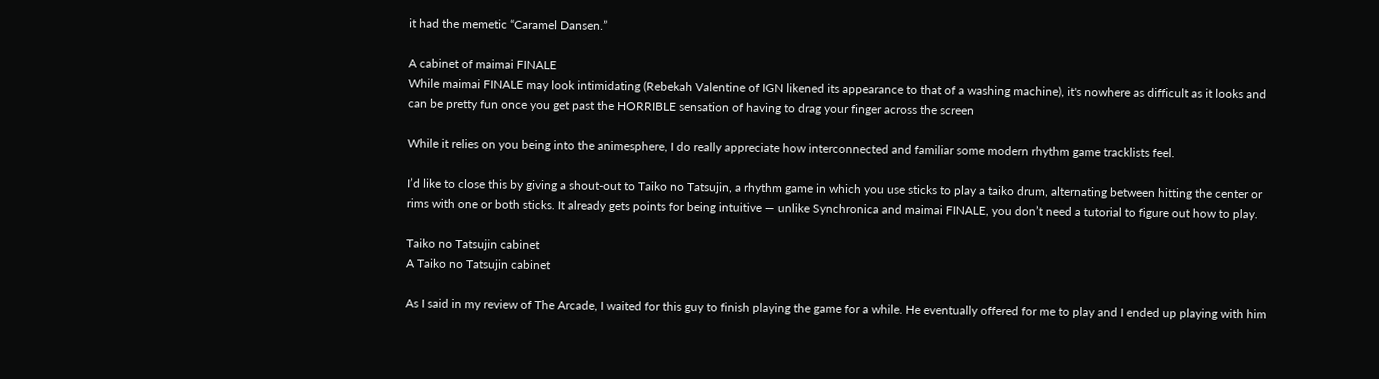it had the memetic “Caramel Dansen.”

A cabinet of maimai FINALE
While maimai FINALE may look intimidating (Rebekah Valentine of IGN likened its appearance to that of a washing machine), it's nowhere as difficult as it looks and can be pretty fun once you get past the HORRIBLE sensation of having to drag your finger across the screen

While it relies on you being into the animesphere, I do really appreciate how interconnected and familiar some modern rhythm game tracklists feel.

I’d like to close this by giving a shout-out to Taiko no Tatsujin, a rhythm game in which you use sticks to play a taiko drum, alternating between hitting the center or rims with one or both sticks. It already gets points for being intuitive — unlike Synchronica and maimai FINALE, you don’t need a tutorial to figure out how to play.

Taiko no Tatsujin cabinet
A Taiko no Tatsujin cabinet

As I said in my review of The Arcade, I waited for this guy to finish playing the game for a while. He eventually offered for me to play and I ended up playing with him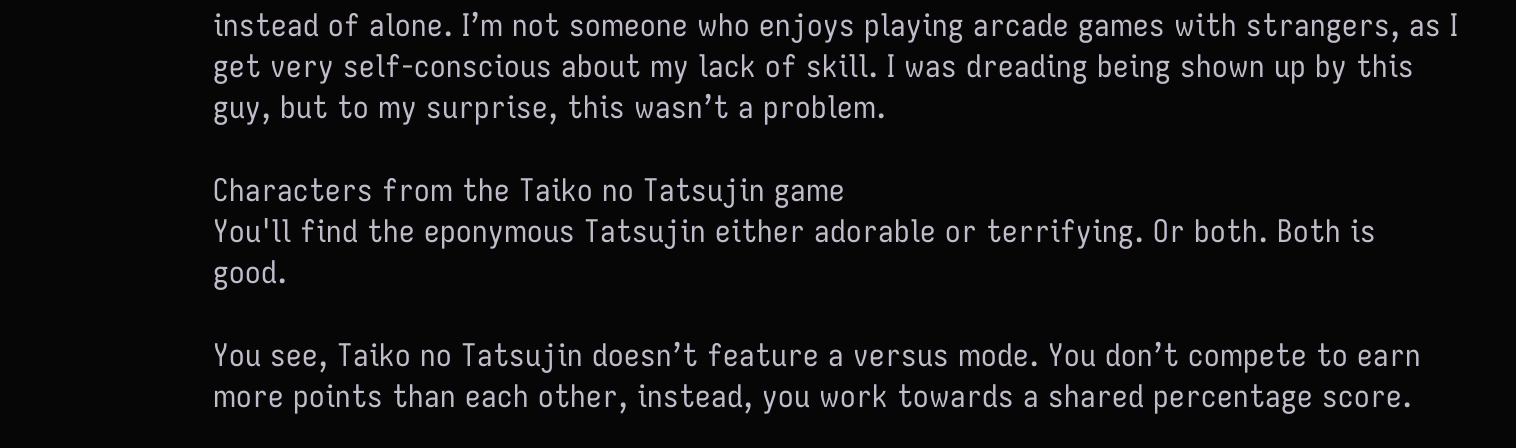instead of alone. I’m not someone who enjoys playing arcade games with strangers, as I get very self-conscious about my lack of skill. I was dreading being shown up by this guy, but to my surprise, this wasn’t a problem.

Characters from the Taiko no Tatsujin game
You'll find the eponymous Tatsujin either adorable or terrifying. Or both. Both is good.

You see, Taiko no Tatsujin doesn’t feature a versus mode. You don’t compete to earn more points than each other, instead, you work towards a shared percentage score.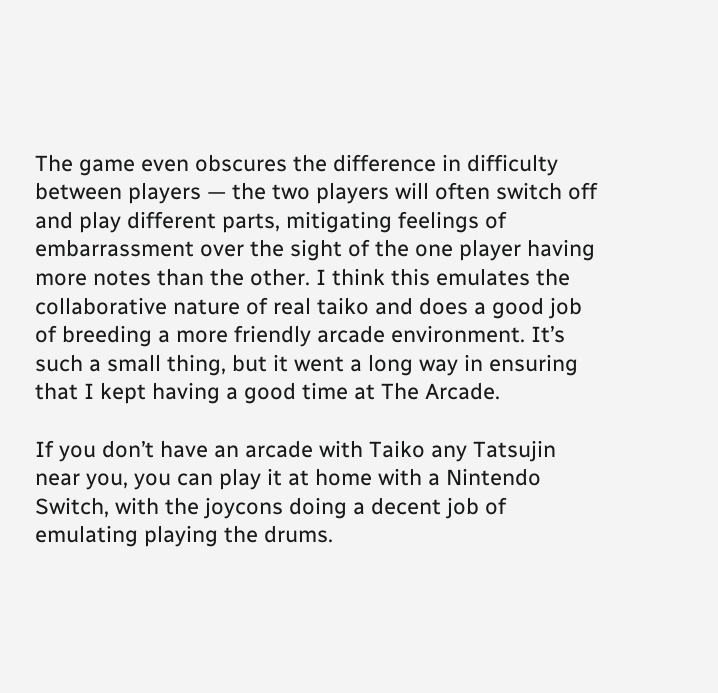The game even obscures the difference in difficulty between players — the two players will often switch off and play different parts, mitigating feelings of embarrassment over the sight of the one player having more notes than the other. I think this emulates the collaborative nature of real taiko and does a good job of breeding a more friendly arcade environment. It’s such a small thing, but it went a long way in ensuring that I kept having a good time at The Arcade.

If you don’t have an arcade with Taiko any Tatsujin near you, you can play it at home with a Nintendo Switch, with the joycons doing a decent job of emulating playing the drums.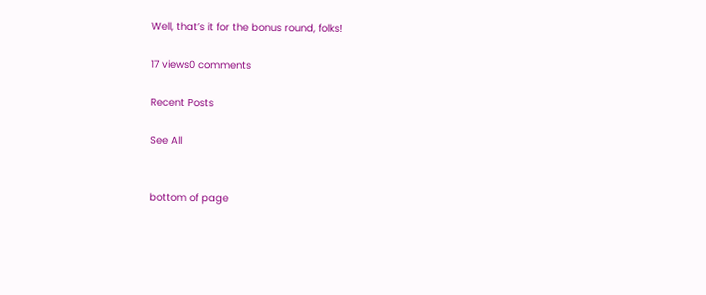Well, that’s it for the bonus round, folks!

17 views0 comments

Recent Posts

See All


bottom of page